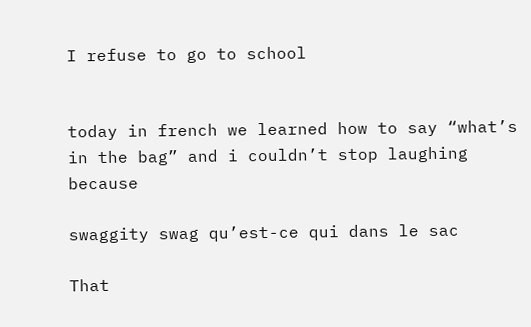I refuse to go to school


today in french we learned how to say “what’s in the bag” and i couldn’t stop laughing because

swaggity swag qu’est-ce qui dans le sac

That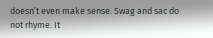doesn’t even make sense. Swag and sac do not rhyme. It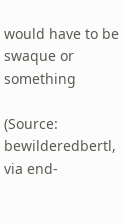would have to be swaque or something

(Source: bewilderedbertl, via end-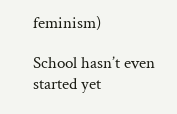feminism)

School hasn’t even started yet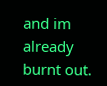and im already burnt out.